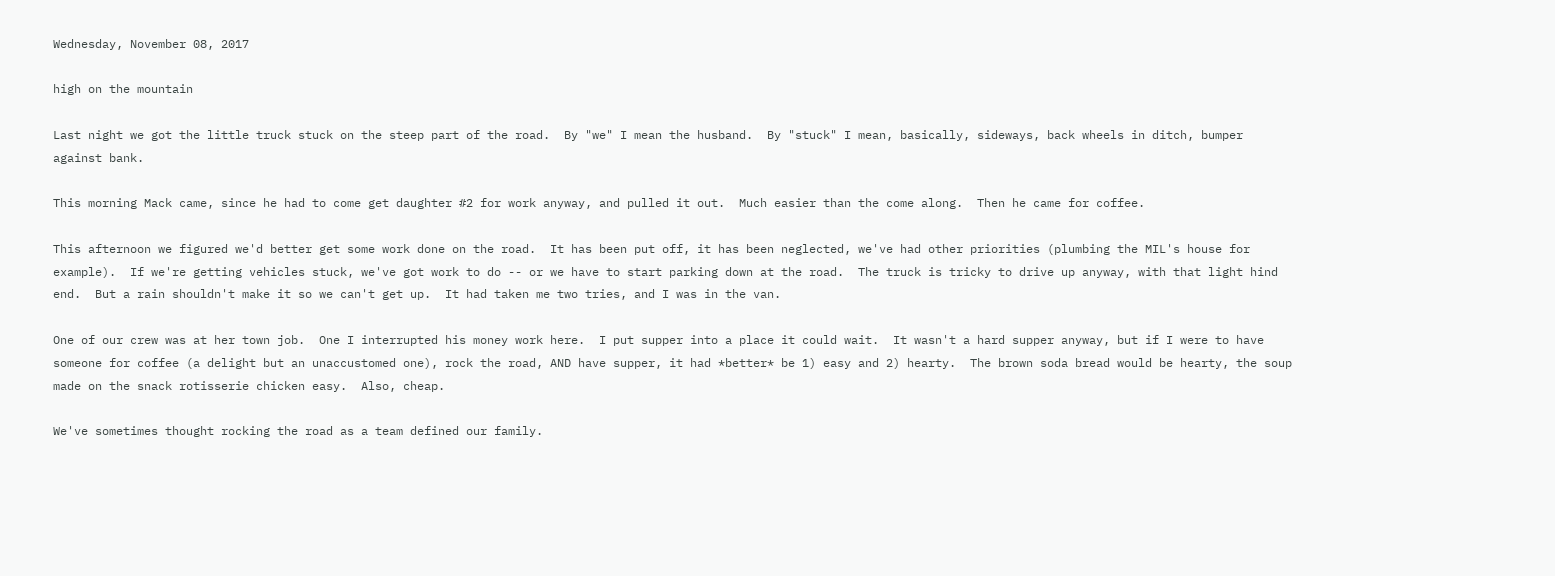Wednesday, November 08, 2017

high on the mountain

Last night we got the little truck stuck on the steep part of the road.  By "we" I mean the husband.  By "stuck" I mean, basically, sideways, back wheels in ditch, bumper against bank.

This morning Mack came, since he had to come get daughter #2 for work anyway, and pulled it out.  Much easier than the come along.  Then he came for coffee.

This afternoon we figured we'd better get some work done on the road.  It has been put off, it has been neglected, we've had other priorities (plumbing the MIL's house for example).  If we're getting vehicles stuck, we've got work to do -- or we have to start parking down at the road.  The truck is tricky to drive up anyway, with that light hind end.  But a rain shouldn't make it so we can't get up.  It had taken me two tries, and I was in the van.

One of our crew was at her town job.  One I interrupted his money work here.  I put supper into a place it could wait.  It wasn't a hard supper anyway, but if I were to have someone for coffee (a delight but an unaccustomed one), rock the road, AND have supper, it had *better* be 1) easy and 2) hearty.  The brown soda bread would be hearty, the soup made on the snack rotisserie chicken easy.  Also, cheap.

We've sometimes thought rocking the road as a team defined our family.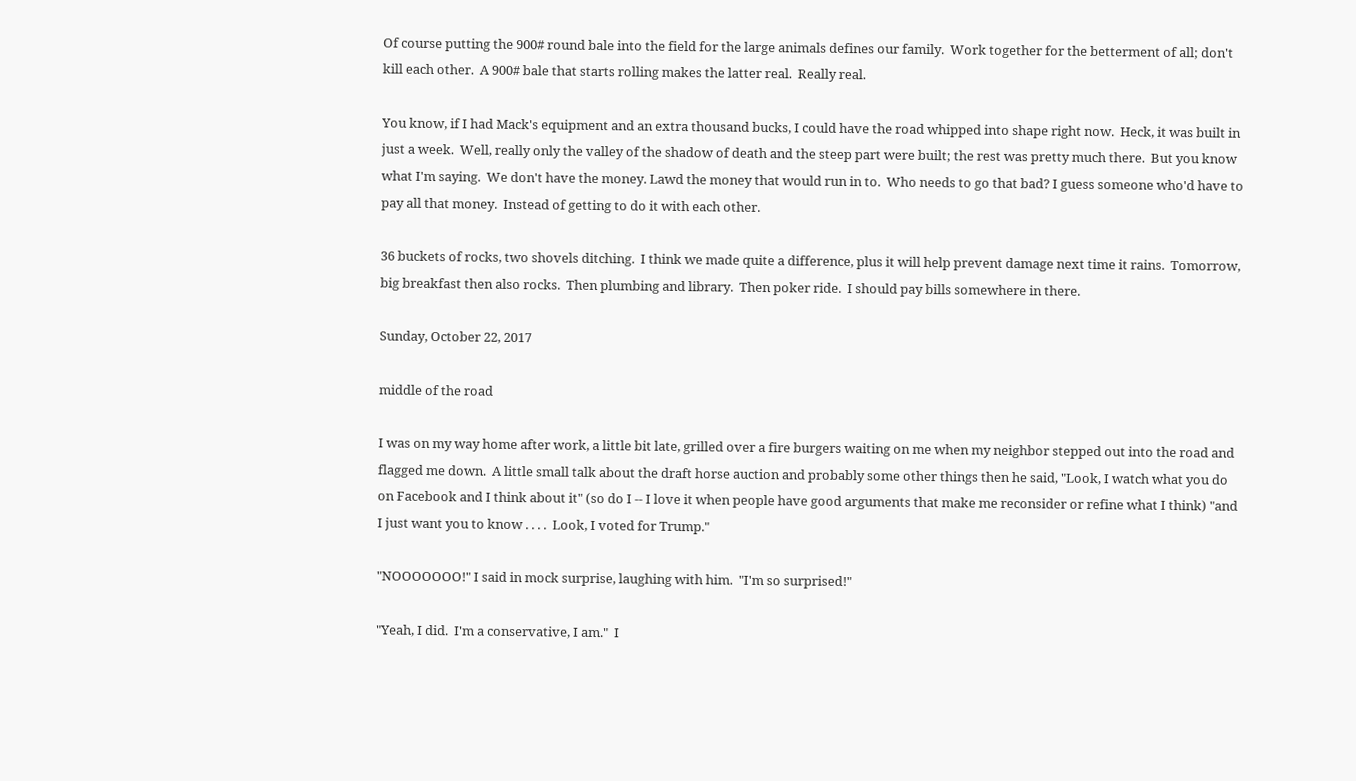Of course putting the 900# round bale into the field for the large animals defines our family.  Work together for the betterment of all; don't kill each other.  A 900# bale that starts rolling makes the latter real.  Really real.

You know, if I had Mack's equipment and an extra thousand bucks, I could have the road whipped into shape right now.  Heck, it was built in just a week.  Well, really only the valley of the shadow of death and the steep part were built; the rest was pretty much there.  But you know what I'm saying.  We don't have the money. Lawd the money that would run in to.  Who needs to go that bad? I guess someone who'd have to pay all that money.  Instead of getting to do it with each other.

36 buckets of rocks, two shovels ditching.  I think we made quite a difference, plus it will help prevent damage next time it rains.  Tomorrow, big breakfast then also rocks.  Then plumbing and library.  Then poker ride.  I should pay bills somewhere in there.

Sunday, October 22, 2017

middle of the road

I was on my way home after work, a little bit late, grilled over a fire burgers waiting on me when my neighbor stepped out into the road and flagged me down.  A little small talk about the draft horse auction and probably some other things then he said, "Look, I watch what you do on Facebook and I think about it" (so do I -- I love it when people have good arguments that make me reconsider or refine what I think) "and I just want you to know . . . .  Look, I voted for Trump."

"NOOOOOOO!" I said in mock surprise, laughing with him.  "I'm so surprised!"

"Yeah, I did.  I'm a conservative, I am."  I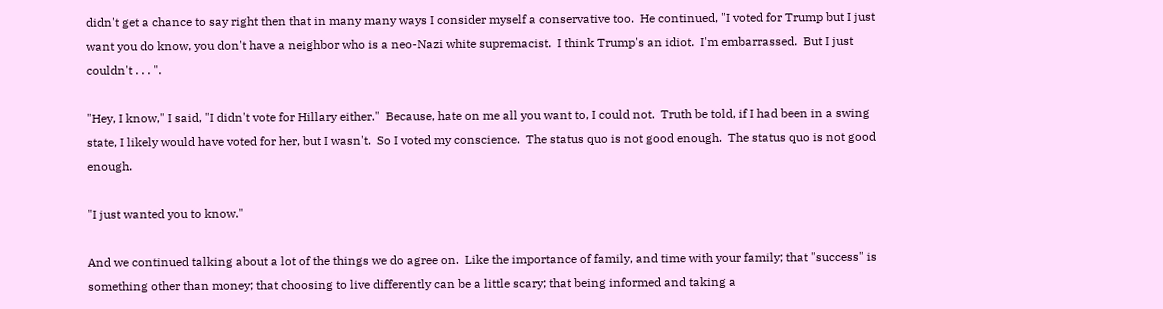didn't get a chance to say right then that in many many ways I consider myself a conservative too.  He continued, "I voted for Trump but I just want you do know, you don't have a neighbor who is a neo-Nazi white supremacist.  I think Trump's an idiot.  I'm embarrassed.  But I just couldn't . . . ".

"Hey, I know," I said, "I didn't vote for Hillary either."  Because, hate on me all you want to, I could not.  Truth be told, if I had been in a swing state, I likely would have voted for her, but I wasn't.  So I voted my conscience.  The status quo is not good enough.  The status quo is not good enough.

"I just wanted you to know."

And we continued talking about a lot of the things we do agree on.  Like the importance of family, and time with your family; that "success" is something other than money; that choosing to live differently can be a little scary; that being informed and taking a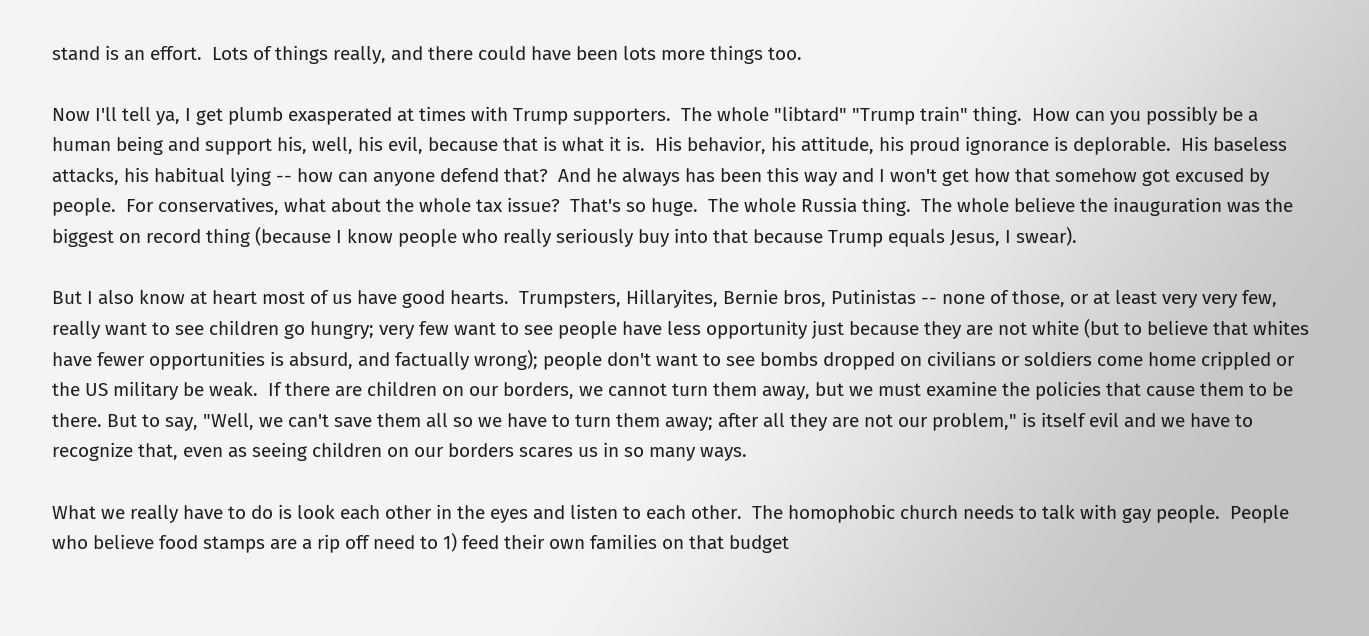stand is an effort.  Lots of things really, and there could have been lots more things too.

Now I'll tell ya, I get plumb exasperated at times with Trump supporters.  The whole "libtard" "Trump train" thing.  How can you possibly be a human being and support his, well, his evil, because that is what it is.  His behavior, his attitude, his proud ignorance is deplorable.  His baseless attacks, his habitual lying -- how can anyone defend that?  And he always has been this way and I won't get how that somehow got excused by people.  For conservatives, what about the whole tax issue?  That's so huge.  The whole Russia thing.  The whole believe the inauguration was the biggest on record thing (because I know people who really seriously buy into that because Trump equals Jesus, I swear).

But I also know at heart most of us have good hearts.  Trumpsters, Hillaryites, Bernie bros, Putinistas -- none of those, or at least very very few, really want to see children go hungry; very few want to see people have less opportunity just because they are not white (but to believe that whites have fewer opportunities is absurd, and factually wrong); people don't want to see bombs dropped on civilians or soldiers come home crippled or the US military be weak.  If there are children on our borders, we cannot turn them away, but we must examine the policies that cause them to be there. But to say, "Well, we can't save them all so we have to turn them away; after all they are not our problem," is itself evil and we have to recognize that, even as seeing children on our borders scares us in so many ways.

What we really have to do is look each other in the eyes and listen to each other.  The homophobic church needs to talk with gay people.  People who believe food stamps are a rip off need to 1) feed their own families on that budget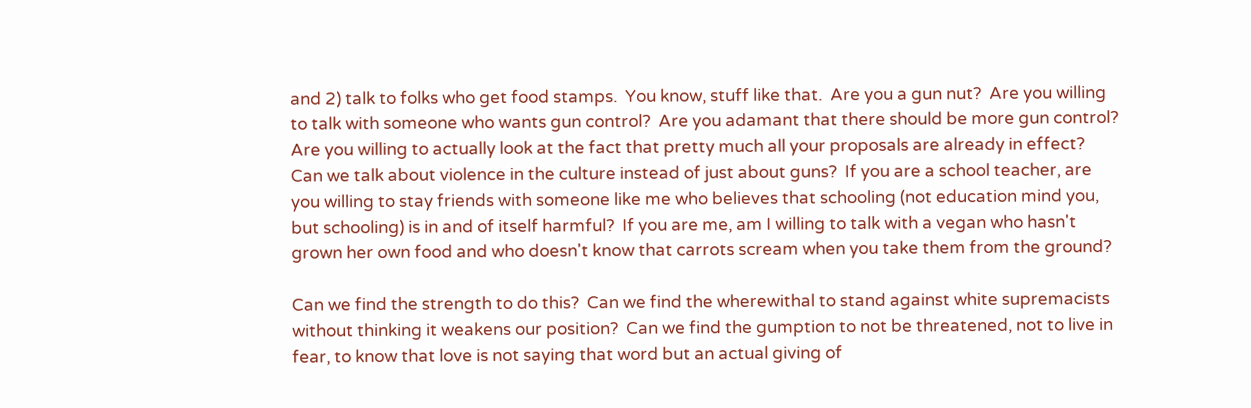and 2) talk to folks who get food stamps.  You know, stuff like that.  Are you a gun nut?  Are you willing to talk with someone who wants gun control?  Are you adamant that there should be more gun control?  Are you willing to actually look at the fact that pretty much all your proposals are already in effect?  Can we talk about violence in the culture instead of just about guns?  If you are a school teacher, are you willing to stay friends with someone like me who believes that schooling (not education mind you, but schooling) is in and of itself harmful?  If you are me, am I willing to talk with a vegan who hasn't grown her own food and who doesn't know that carrots scream when you take them from the ground?

Can we find the strength to do this?  Can we find the wherewithal to stand against white supremacists without thinking it weakens our position?  Can we find the gumption to not be threatened, not to live in fear, to know that love is not saying that word but an actual giving of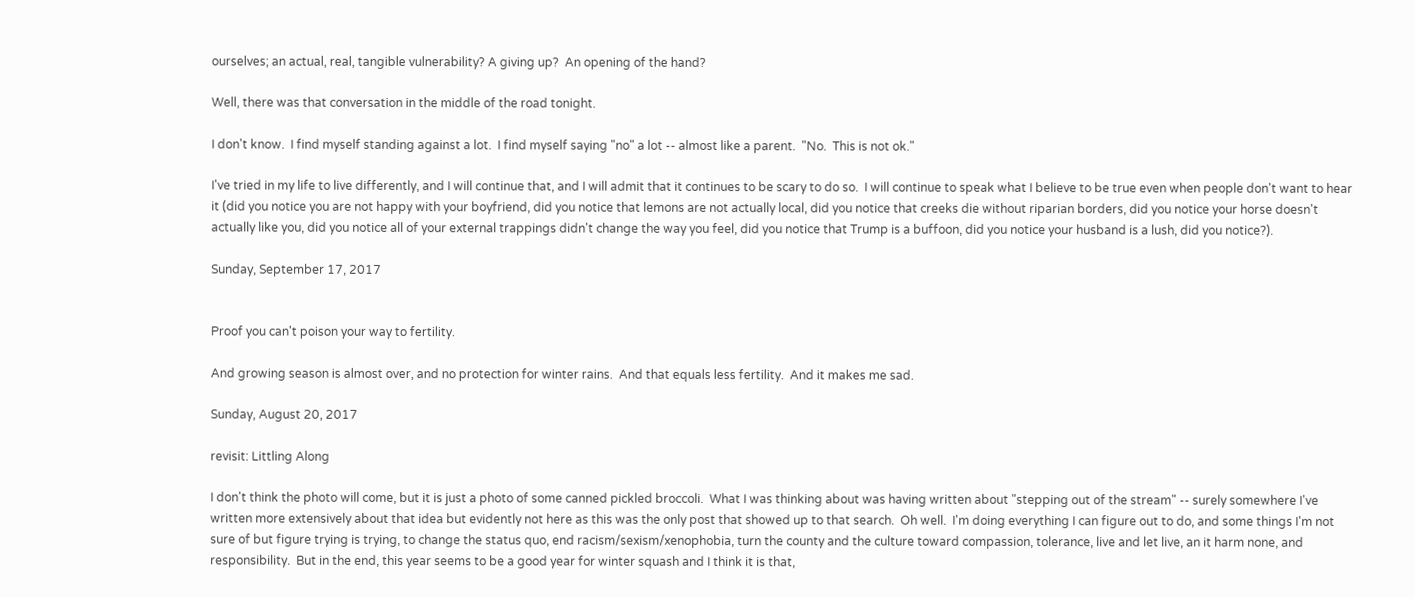ourselves; an actual, real, tangible vulnerability? A giving up?  An opening of the hand?

Well, there was that conversation in the middle of the road tonight.

I don't know.  I find myself standing against a lot.  I find myself saying "no" a lot -- almost like a parent.  "No.  This is not ok."

I've tried in my life to live differently, and I will continue that, and I will admit that it continues to be scary to do so.  I will continue to speak what I believe to be true even when people don't want to hear it (did you notice you are not happy with your boyfriend, did you notice that lemons are not actually local, did you notice that creeks die without riparian borders, did you notice your horse doesn't actually like you, did you notice all of your external trappings didn't change the way you feel, did you notice that Trump is a buffoon, did you notice your husband is a lush, did you notice?).

Sunday, September 17, 2017


Proof you can't poison your way to fertility.

And growing season is almost over, and no protection for winter rains.  And that equals less fertility.  And it makes me sad.

Sunday, August 20, 2017

revisit: Littling Along

I don't think the photo will come, but it is just a photo of some canned pickled broccoli.  What I was thinking about was having written about "stepping out of the stream" -- surely somewhere I've written more extensively about that idea but evidently not here as this was the only post that showed up to that search.  Oh well.  I'm doing everything I can figure out to do, and some things I'm not sure of but figure trying is trying, to change the status quo, end racism/sexism/xenophobia, turn the county and the culture toward compassion, tolerance, live and let live, an it harm none, and responsibility.  But in the end, this year seems to be a good year for winter squash and I think it is that,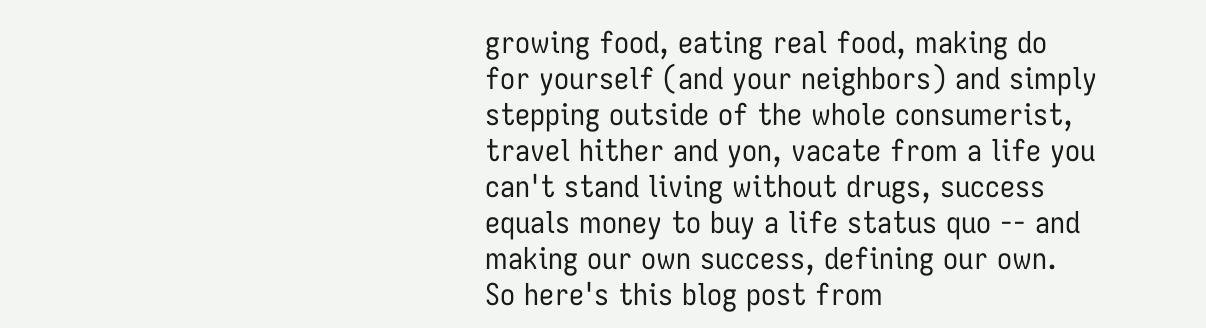growing food, eating real food, making do for yourself (and your neighbors) and simply stepping outside of the whole consumerist, travel hither and yon, vacate from a life you can't stand living without drugs, success equals money to buy a life status quo -- and making our own success, defining our own.  So here's this blog post from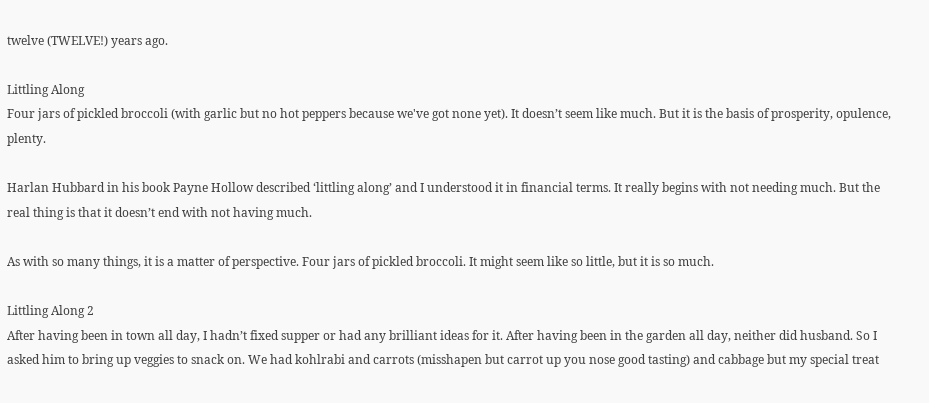twelve (TWELVE!) years ago.

Littling Along
Four jars of pickled broccoli (with garlic but no hot peppers because we've got none yet). It doesn’t seem like much. But it is the basis of prosperity, opulence, plenty.

Harlan Hubbard in his book Payne Hollow described ‘littling along’ and I understood it in financial terms. It really begins with not needing much. But the real thing is that it doesn’t end with not having much.

As with so many things, it is a matter of perspective. Four jars of pickled broccoli. It might seem like so little, but it is so much.

Littling Along 2
After having been in town all day, I hadn’t fixed supper or had any brilliant ideas for it. After having been in the garden all day, neither did husband. So I asked him to bring up veggies to snack on. We had kohlrabi and carrots (misshapen but carrot up you nose good tasting) and cabbage but my special treat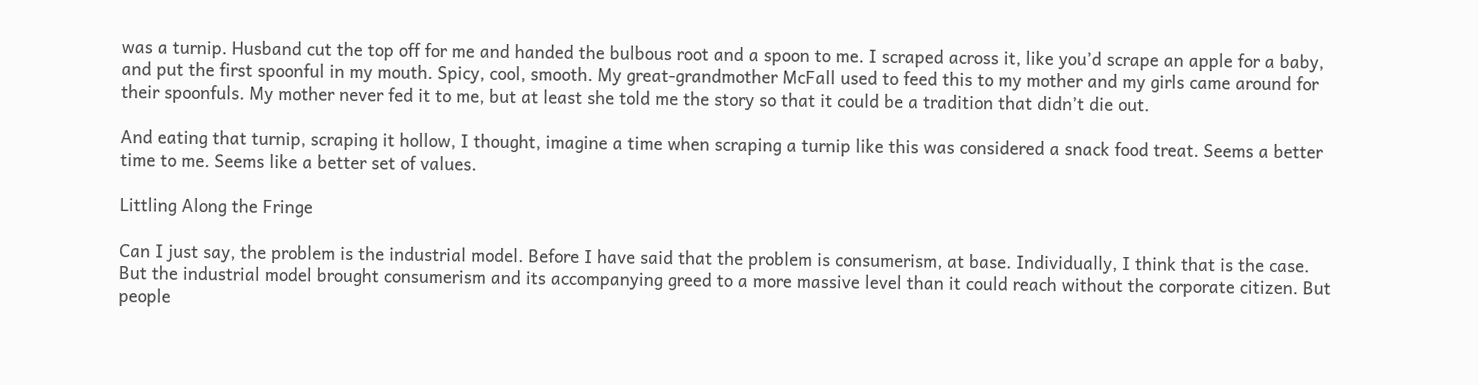was a turnip. Husband cut the top off for me and handed the bulbous root and a spoon to me. I scraped across it, like you’d scrape an apple for a baby, and put the first spoonful in my mouth. Spicy, cool, smooth. My great-grandmother McFall used to feed this to my mother and my girls came around for their spoonfuls. My mother never fed it to me, but at least she told me the story so that it could be a tradition that didn’t die out.

And eating that turnip, scraping it hollow, I thought, imagine a time when scraping a turnip like this was considered a snack food treat. Seems a better time to me. Seems like a better set of values.

Littling Along the Fringe

Can I just say, the problem is the industrial model. Before I have said that the problem is consumerism, at base. Individually, I think that is the case. But the industrial model brought consumerism and its accompanying greed to a more massive level than it could reach without the corporate citizen. But people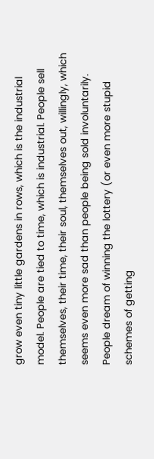grow even tiny little gardens in rows, which is the industrial model. People are tied to time, which is industrial. People sell themselves, their time, their soul, themselves out, willingly, which seems even more sad than people being sold involuntarily. People dream of winning the lottery (or even more stupid schemes of getting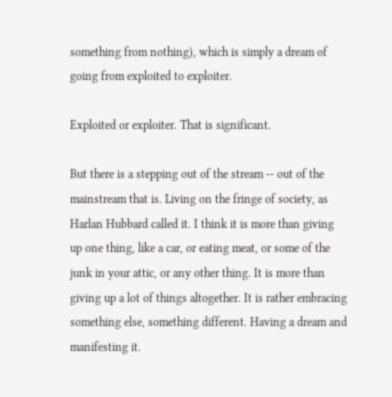something from nothing), which is simply a dream of going from exploited to exploiter.

Exploited or exploiter. That is significant.

But there is a stepping out of the stream -- out of the mainstream that is. Living on the fringe of society, as Harlan Hubbard called it. I think it is more than giving up one thing, like a car, or eating meat, or some of the junk in your attic, or any other thing. It is more than giving up a lot of things altogether. It is rather embracing something else, something different. Having a dream and manifesting it.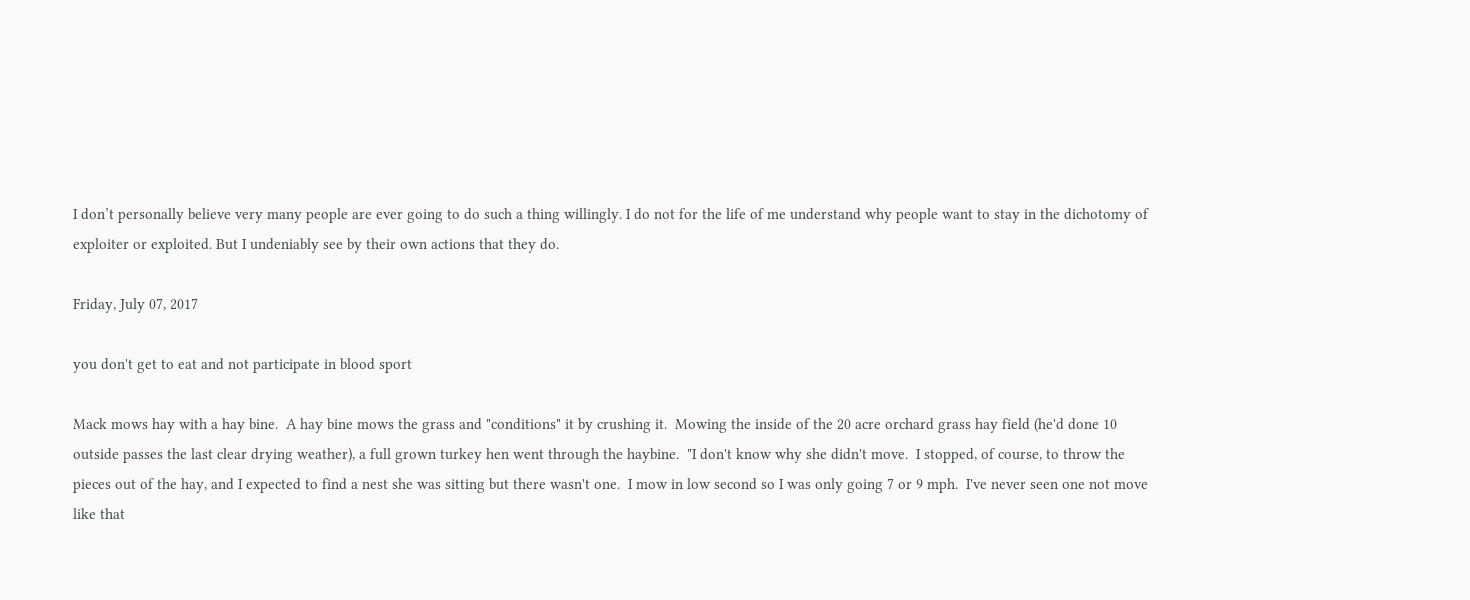I don’t personally believe very many people are ever going to do such a thing willingly. I do not for the life of me understand why people want to stay in the dichotomy of exploiter or exploited. But I undeniably see by their own actions that they do.

Friday, July 07, 2017

you don't get to eat and not participate in blood sport

Mack mows hay with a hay bine.  A hay bine mows the grass and "conditions" it by crushing it.  Mowing the inside of the 20 acre orchard grass hay field (he'd done 10 outside passes the last clear drying weather), a full grown turkey hen went through the haybine.  "I don't know why she didn't move.  I stopped, of course, to throw the pieces out of the hay, and I expected to find a nest she was sitting but there wasn't one.  I mow in low second so I was only going 7 or 9 mph.  I've never seen one not move like that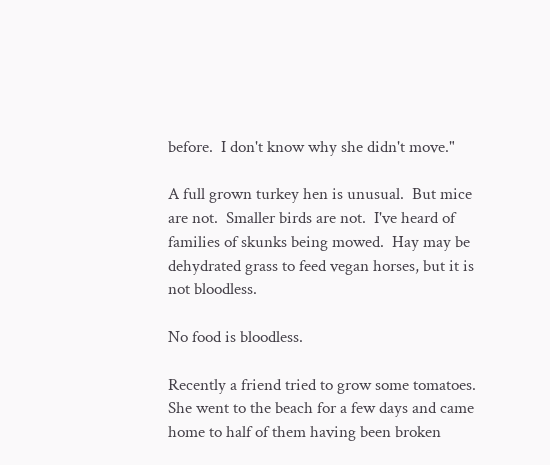before.  I don't know why she didn't move."

A full grown turkey hen is unusual.  But mice are not.  Smaller birds are not.  I've heard of families of skunks being mowed.  Hay may be dehydrated grass to feed vegan horses, but it is not bloodless.

No food is bloodless.

Recently a friend tried to grow some tomatoes.  She went to the beach for a few days and came home to half of them having been broken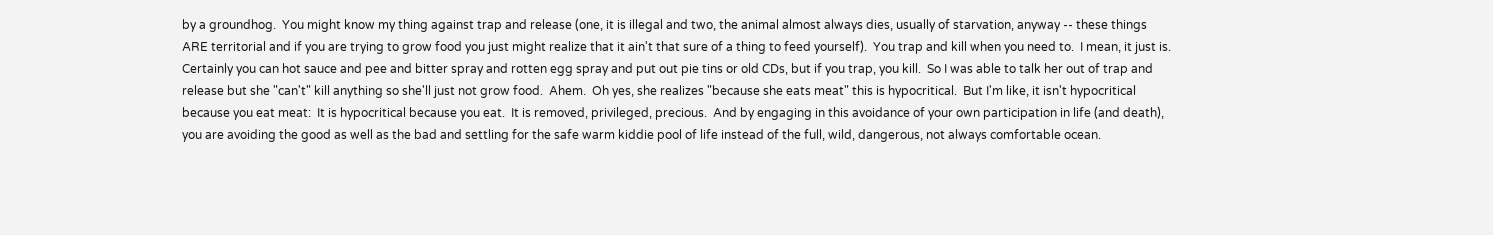by a groundhog.  You might know my thing against trap and release (one, it is illegal and two, the animal almost always dies, usually of starvation, anyway -- these things ARE territorial and if you are trying to grow food you just might realize that it ain't that sure of a thing to feed yourself).  You trap and kill when you need to.  I mean, it just is.  Certainly you can hot sauce and pee and bitter spray and rotten egg spray and put out pie tins or old CDs, but if you trap, you kill.  So I was able to talk her out of trap and release but she "can't" kill anything so she'll just not grow food.  Ahem.  Oh yes, she realizes "because she eats meat" this is hypocritical.  But I'm like, it isn't hypocritical because you eat meat:  It is hypocritical because you eat.  It is removed, privileged, precious.  And by engaging in this avoidance of your own participation in life (and death), you are avoiding the good as well as the bad and settling for the safe warm kiddie pool of life instead of the full, wild, dangerous, not always comfortable ocean.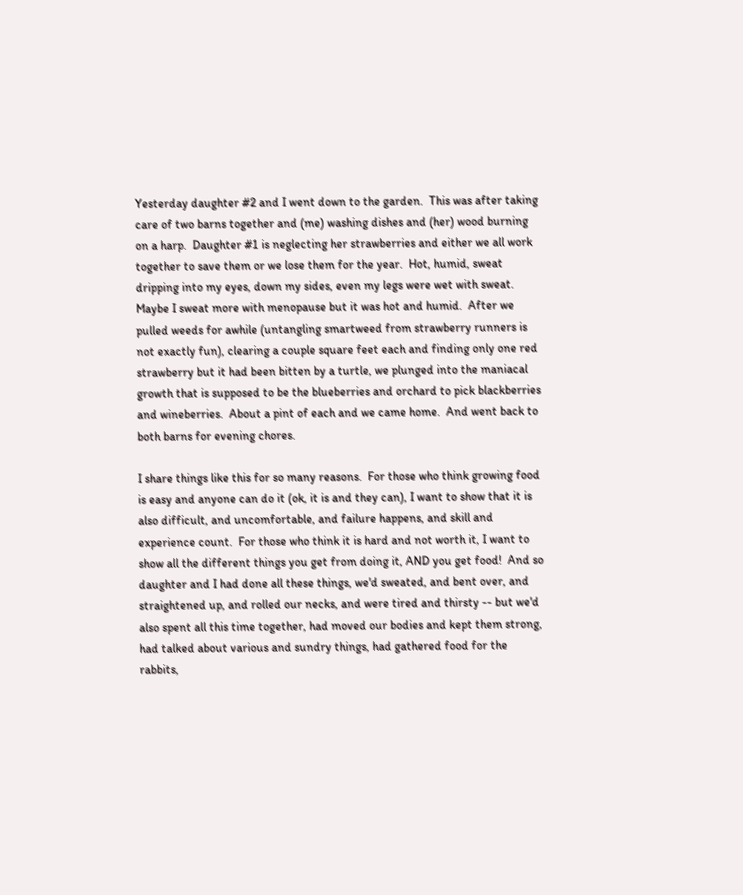Yesterday daughter #2 and I went down to the garden.  This was after taking care of two barns together and (me) washing dishes and (her) wood burning on a harp.  Daughter #1 is neglecting her strawberries and either we all work together to save them or we lose them for the year.  Hot, humid, sweat dripping into my eyes, down my sides, even my legs were wet with sweat.  Maybe I sweat more with menopause but it was hot and humid.  After we pulled weeds for awhile (untangling smartweed from strawberry runners is not exactly fun), clearing a couple square feet each and finding only one red strawberry but it had been bitten by a turtle, we plunged into the maniacal growth that is supposed to be the blueberries and orchard to pick blackberries and wineberries.  About a pint of each and we came home.  And went back to both barns for evening chores.

I share things like this for so many reasons.  For those who think growing food is easy and anyone can do it (ok, it is and they can), I want to show that it is also difficult, and uncomfortable, and failure happens, and skill and experience count.  For those who think it is hard and not worth it, I want to show all the different things you get from doing it, AND you get food!  And so daughter and I had done all these things, we'd sweated, and bent over, and straightened up, and rolled our necks, and were tired and thirsty -- but we'd also spent all this time together, had moved our bodies and kept them strong, had talked about various and sundry things, had gathered food for the rabbits,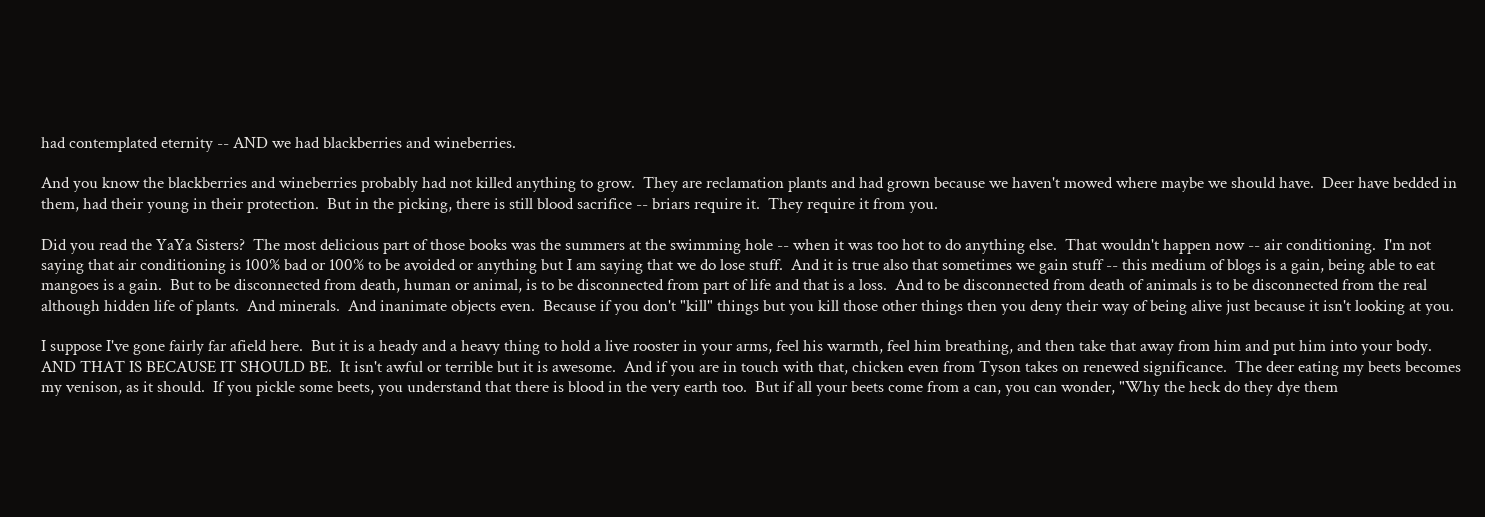had contemplated eternity -- AND we had blackberries and wineberries.

And you know the blackberries and wineberries probably had not killed anything to grow.  They are reclamation plants and had grown because we haven't mowed where maybe we should have.  Deer have bedded in them, had their young in their protection.  But in the picking, there is still blood sacrifice -- briars require it.  They require it from you.

Did you read the YaYa Sisters?  The most delicious part of those books was the summers at the swimming hole -- when it was too hot to do anything else.  That wouldn't happen now -- air conditioning.  I'm not saying that air conditioning is 100% bad or 100% to be avoided or anything but I am saying that we do lose stuff.  And it is true also that sometimes we gain stuff -- this medium of blogs is a gain, being able to eat mangoes is a gain.  But to be disconnected from death, human or animal, is to be disconnected from part of life and that is a loss.  And to be disconnected from death of animals is to be disconnected from the real although hidden life of plants.  And minerals.  And inanimate objects even.  Because if you don't "kill" things but you kill those other things then you deny their way of being alive just because it isn't looking at you.

I suppose I've gone fairly far afield here.  But it is a heady and a heavy thing to hold a live rooster in your arms, feel his warmth, feel him breathing, and then take that away from him and put him into your body.  AND THAT IS BECAUSE IT SHOULD BE.  It isn't awful or terrible but it is awesome.  And if you are in touch with that, chicken even from Tyson takes on renewed significance.  The deer eating my beets becomes my venison, as it should.  If you pickle some beets, you understand that there is blood in the very earth too.  But if all your beets come from a can, you can wonder, "Why the heck do they dye them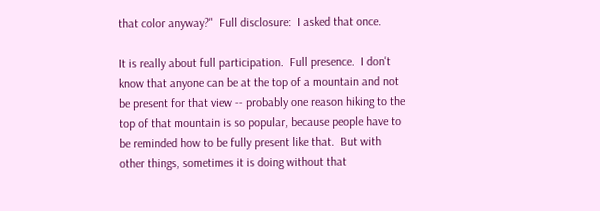that color anyway?"  Full disclosure:  I asked that once.

It is really about full participation.  Full presence.  I don't know that anyone can be at the top of a mountain and not be present for that view -- probably one reason hiking to the top of that mountain is so popular, because people have to be reminded how to be fully present like that.  But with other things, sometimes it is doing without that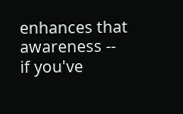enhances that awareness -- if you've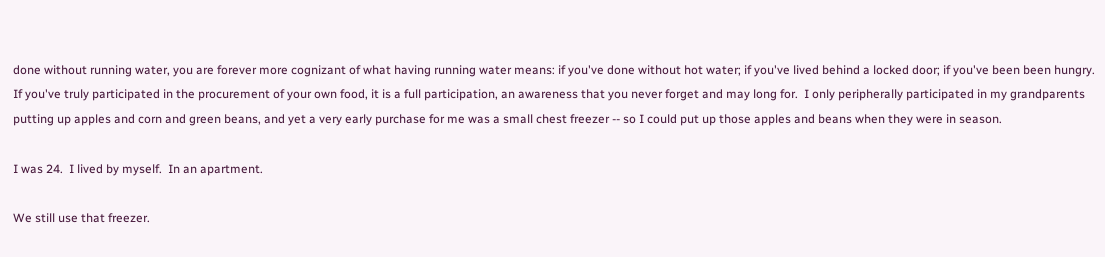done without running water, you are forever more cognizant of what having running water means: if you've done without hot water; if you've lived behind a locked door; if you've been been hungry.  If you've truly participated in the procurement of your own food, it is a full participation, an awareness that you never forget and may long for.  I only peripherally participated in my grandparents putting up apples and corn and green beans, and yet a very early purchase for me was a small chest freezer -- so I could put up those apples and beans when they were in season.

I was 24.  I lived by myself.  In an apartment.

We still use that freezer.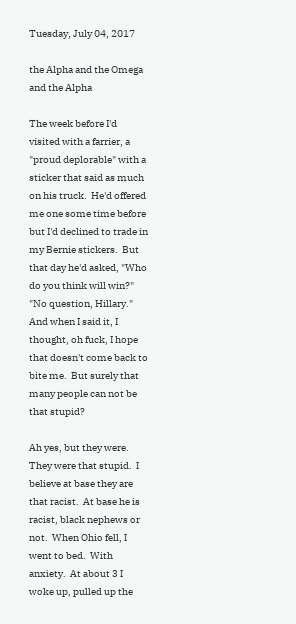Tuesday, July 04, 2017

the Alpha and the Omega and the Alpha

The week before I'd visited with a farrier, a "proud deplorable" with a sticker that said as much on his truck.  He'd offered me one some time before but I'd declined to trade in my Bernie stickers.  But that day he'd asked, "Who do you think will win?"  "No question, Hillary."  And when I said it, I thought, oh fuck, I hope that doesn't come back to bite me.  But surely that many people can not be that stupid?

Ah yes, but they were.  They were that stupid.  I believe at base they are that racist.  At base he is racist, black nephews or not.  When Ohio fell, I went to bed.  With anxiety.  At about 3 I woke up, pulled up the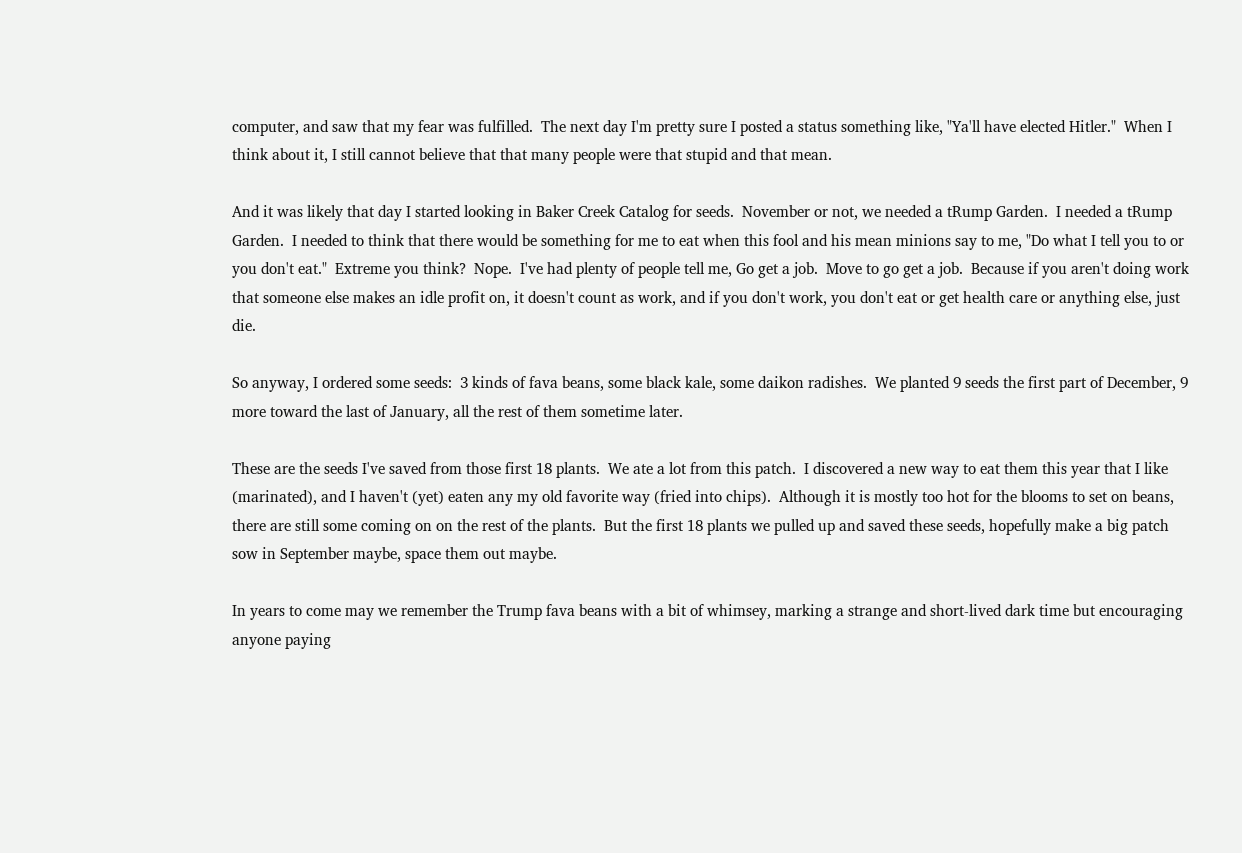computer, and saw that my fear was fulfilled.  The next day I'm pretty sure I posted a status something like, "Ya'll have elected Hitler."  When I think about it, I still cannot believe that that many people were that stupid and that mean.

And it was likely that day I started looking in Baker Creek Catalog for seeds.  November or not, we needed a tRump Garden.  I needed a tRump Garden.  I needed to think that there would be something for me to eat when this fool and his mean minions say to me, "Do what I tell you to or you don't eat."  Extreme you think?  Nope.  I've had plenty of people tell me, Go get a job.  Move to go get a job.  Because if you aren't doing work that someone else makes an idle profit on, it doesn't count as work, and if you don't work, you don't eat or get health care or anything else, just die.

So anyway, I ordered some seeds:  3 kinds of fava beans, some black kale, some daikon radishes.  We planted 9 seeds the first part of December, 9 more toward the last of January, all the rest of them sometime later.

These are the seeds I've saved from those first 18 plants.  We ate a lot from this patch.  I discovered a new way to eat them this year that I like (marinated), and I haven't (yet) eaten any my old favorite way (fried into chips).  Although it is mostly too hot for the blooms to set on beans, there are still some coming on on the rest of the plants.  But the first 18 plants we pulled up and saved these seeds, hopefully make a big patch sow in September maybe, space them out maybe.

In years to come may we remember the Trump fava beans with a bit of whimsey, marking a strange and short-lived dark time but encouraging anyone paying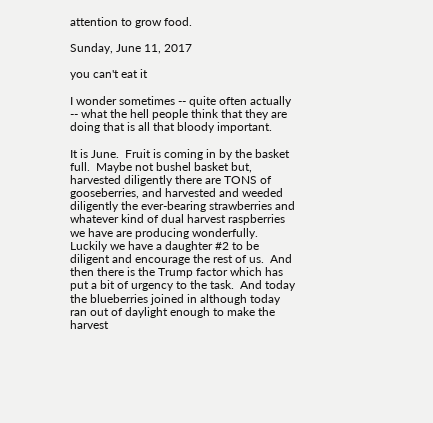attention to grow food.

Sunday, June 11, 2017

you can't eat it

I wonder sometimes -- quite often actually -- what the hell people think that they are doing that is all that bloody important.

It is June.  Fruit is coming in by the basket full.  Maybe not bushel basket but, harvested diligently there are TONS of gooseberries, and harvested and weeded diligently the ever-bearing strawberries and whatever kind of dual harvest raspberries we have are producing wonderfully.  Luckily we have a daughter #2 to be diligent and encourage the rest of us.  And then there is the Trump factor which has put a bit of urgency to the task.  And today the blueberries joined in although today ran out of daylight enough to make the harvest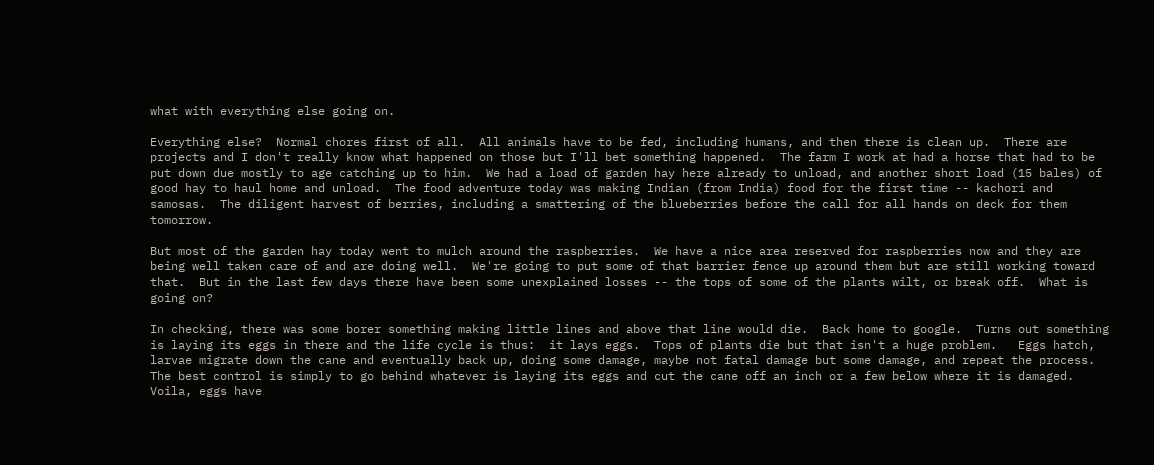what with everything else going on.

Everything else?  Normal chores first of all.  All animals have to be fed, including humans, and then there is clean up.  There are projects and I don't really know what happened on those but I'll bet something happened.  The farm I work at had a horse that had to be put down due mostly to age catching up to him.  We had a load of garden hay here already to unload, and another short load (15 bales) of good hay to haul home and unload.  The food adventure today was making Indian (from India) food for the first time -- kachori and samosas.  The diligent harvest of berries, including a smattering of the blueberries before the call for all hands on deck for them tomorrow.

But most of the garden hay today went to mulch around the raspberries.  We have a nice area reserved for raspberries now and they are being well taken care of and are doing well.  We're going to put some of that barrier fence up around them but are still working toward that.  But in the last few days there have been some unexplained losses -- the tops of some of the plants wilt, or break off.  What is going on?

In checking, there was some borer something making little lines and above that line would die.  Back home to google.  Turns out something is laying its eggs in there and the life cycle is thus:  it lays eggs.  Tops of plants die but that isn't a huge problem.   Eggs hatch, larvae migrate down the cane and eventually back up, doing some damage, maybe not fatal damage but some damage, and repeat the process.  The best control is simply to go behind whatever is laying its eggs and cut the cane off an inch or a few below where it is damaged.  Voila, eggs have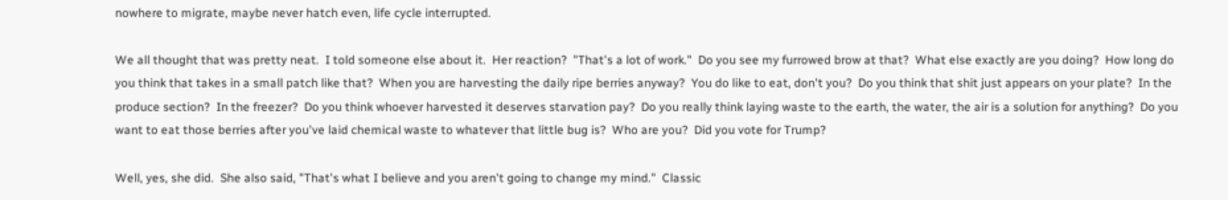nowhere to migrate, maybe never hatch even, life cycle interrupted.

We all thought that was pretty neat.  I told someone else about it.  Her reaction?  "That's a lot of work."  Do you see my furrowed brow at that?  What else exactly are you doing?  How long do you think that takes in a small patch like that?  When you are harvesting the daily ripe berries anyway?  You do like to eat, don't you?  Do you think that shit just appears on your plate?  In the produce section?  In the freezer?  Do you think whoever harvested it deserves starvation pay?  Do you really think laying waste to the earth, the water, the air is a solution for anything?  Do you want to eat those berries after you've laid chemical waste to whatever that little bug is?  Who are you?  Did you vote for Trump?

Well, yes, she did.  She also said, "That's what I believe and you aren't going to change my mind."  Classic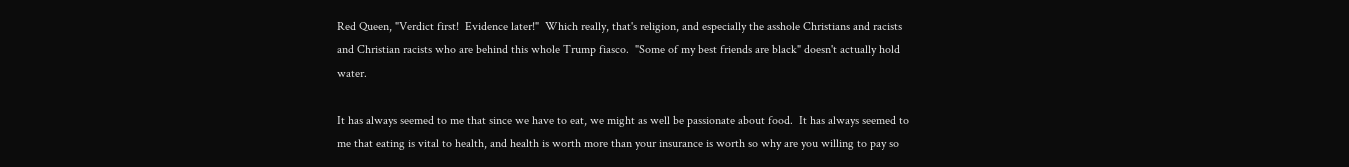Red Queen, "Verdict first!  Evidence later!"  Which really, that's religion, and especially the asshole Christians and racists and Christian racists who are behind this whole Trump fiasco.  "Some of my best friends are black" doesn't actually hold water.

It has always seemed to me that since we have to eat, we might as well be passionate about food.  It has always seemed to me that eating is vital to health, and health is worth more than your insurance is worth so why are you willing to pay so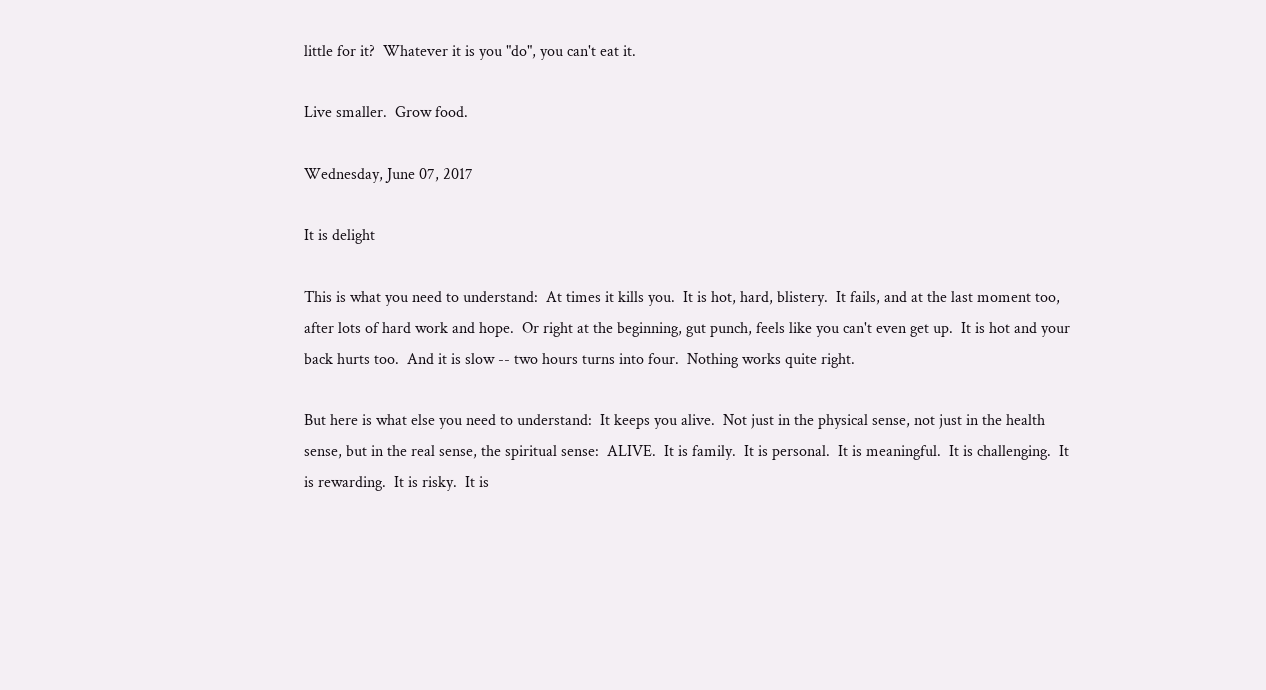little for it?  Whatever it is you "do", you can't eat it.

Live smaller.  Grow food.

Wednesday, June 07, 2017

It is delight

This is what you need to understand:  At times it kills you.  It is hot, hard, blistery.  It fails, and at the last moment too, after lots of hard work and hope.  Or right at the beginning, gut punch, feels like you can't even get up.  It is hot and your back hurts too.  And it is slow -- two hours turns into four.  Nothing works quite right.

But here is what else you need to understand:  It keeps you alive.  Not just in the physical sense, not just in the health sense, but in the real sense, the spiritual sense:  ALIVE.  It is family.  It is personal.  It is meaningful.  It is challenging.  It is rewarding.  It is risky.  It is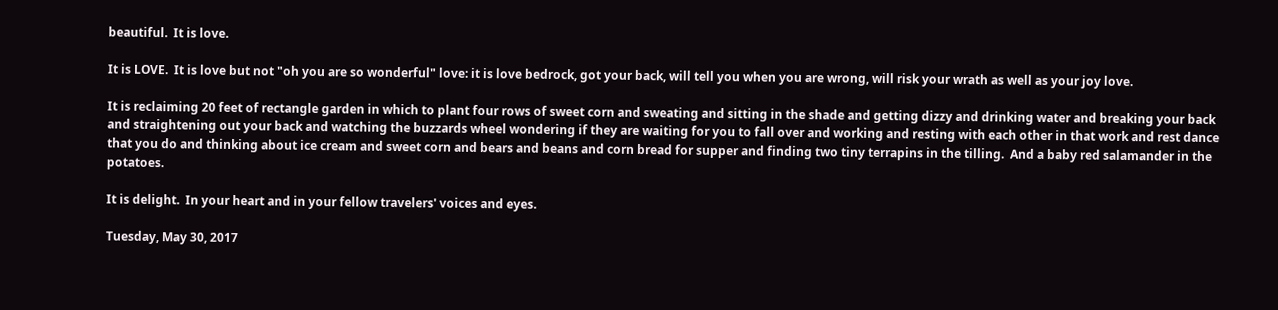beautiful.  It is love.

It is LOVE.  It is love but not "oh you are so wonderful" love: it is love bedrock, got your back, will tell you when you are wrong, will risk your wrath as well as your joy love.

It is reclaiming 20 feet of rectangle garden in which to plant four rows of sweet corn and sweating and sitting in the shade and getting dizzy and drinking water and breaking your back and straightening out your back and watching the buzzards wheel wondering if they are waiting for you to fall over and working and resting with each other in that work and rest dance that you do and thinking about ice cream and sweet corn and bears and beans and corn bread for supper and finding two tiny terrapins in the tilling.  And a baby red salamander in the potatoes.

It is delight.  In your heart and in your fellow travelers' voices and eyes.

Tuesday, May 30, 2017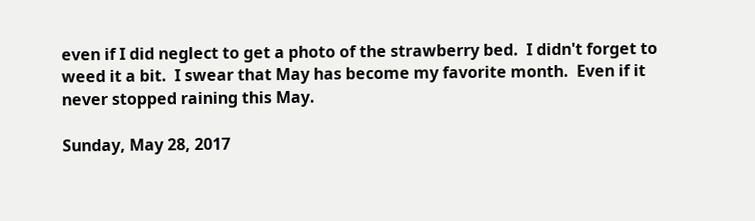even if I did neglect to get a photo of the strawberry bed.  I didn't forget to weed it a bit.  I swear that May has become my favorite month.  Even if it never stopped raining this May.

Sunday, May 28, 2017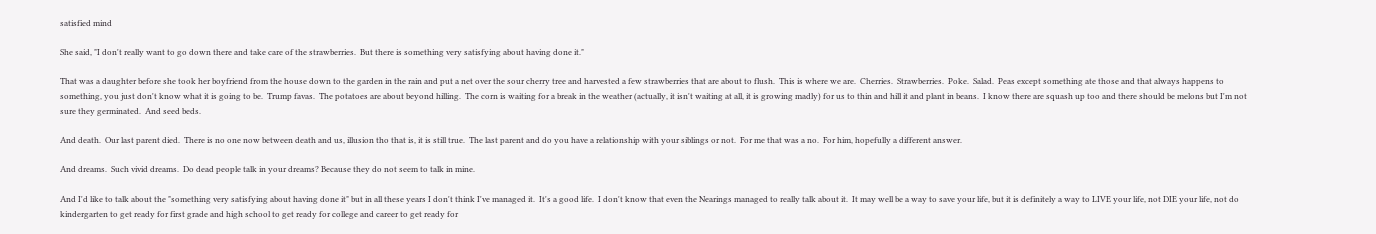satisfied mind

She said, "I don't really want to go down there and take care of the strawberries.  But there is something very satisfying about having done it."

That was a daughter before she took her boyfriend from the house down to the garden in the rain and put a net over the sour cherry tree and harvested a few strawberries that are about to flush.  This is where we are.  Cherries.  Strawberries.  Poke.  Salad.  Peas except something ate those and that always happens to something, you just don't know what it is going to be.  Trump favas.  The potatoes are about beyond hilling.  The corn is waiting for a break in the weather (actually, it isn't waiting at all, it is growing madly) for us to thin and hill it and plant in beans.  I know there are squash up too and there should be melons but I'm not sure they germinated.  And seed beds.

And death.  Our last parent died.  There is no one now between death and us, illusion tho that is, it is still true.  The last parent and do you have a relationship with your siblings or not.  For me that was a no.  For him, hopefully a different answer.

And dreams.  Such vivid dreams.  Do dead people talk in your dreams? Because they do not seem to talk in mine.

And I'd like to talk about the "something very satisfying about having done it" but in all these years I don't think I've managed it.  It's a good life.  I don't know that even the Nearings managed to really talk about it.  It may well be a way to save your life, but it is definitely a way to LIVE your life, not DIE your life, not do kindergarten to get ready for first grade and high school to get ready for college and career to get ready for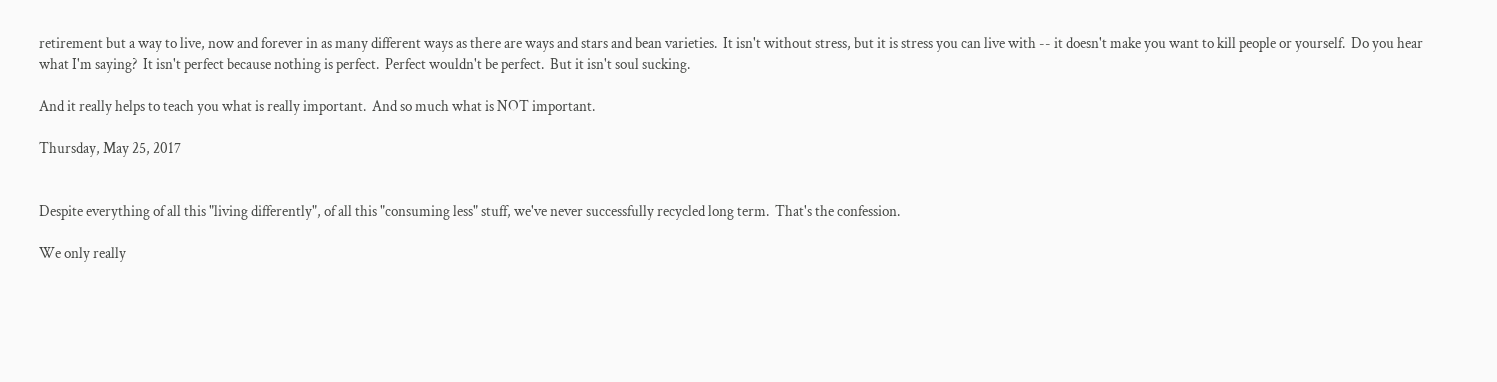retirement but a way to live, now and forever in as many different ways as there are ways and stars and bean varieties.  It isn't without stress, but it is stress you can live with -- it doesn't make you want to kill people or yourself.  Do you hear what I'm saying?  It isn't perfect because nothing is perfect.  Perfect wouldn't be perfect.  But it isn't soul sucking.

And it really helps to teach you what is really important.  And so much what is NOT important.

Thursday, May 25, 2017


Despite everything of all this "living differently", of all this "consuming less" stuff, we've never successfully recycled long term.  That's the confession.

We only really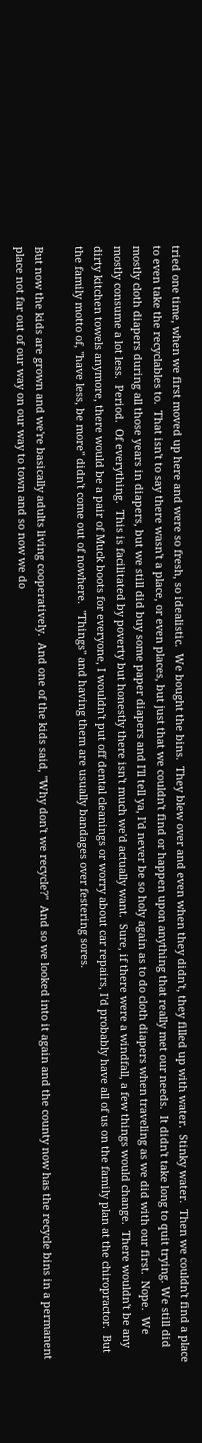tried one time, when we first moved up here and were so fresh, so idealistic.  We bought the bins.  They blew over and even when they didn't, they filled up with water.  Stinky water.  Then we couldn't find a place to even take the recyclables to.  That isn't to say there wasn't a place, or even places, but just that we couldn't find or happen upon anything that really met our needs.  It didn't take long to quit trying. We still did mostly cloth diapers during all those years in diapers, but we still did buy some paper diapers and I'll tell ya, I'd never be so holy again as to do cloth diapers when traveling as we did with our first.  Nope.  We mostly consume a lot less.  Period.  Of everything.  This is facilitated by poverty but honestly there isn't much we'd actually want.  Sure, if there were a windfall, a few things would change.  There wouldn't be any dirty kitchen towels anymore, there would be a pair of Muck boots for everyone, I wouldn't put off dental cleanings or worry about car repairs, I'd probably have all of us on the family plan at the chiropractor.  But the family motto of, "have less, be more" didn't come out of nowhere.  "Things" and having them are usually bandages over festering sores.

But now the kids are grown and we're basically adults living cooperatively.  And one of the kids said, "Why don't we recycle?"  And so we looked into it again and the county now has the recycle bins in a permanent place not far out of our way on our way to town and so now we do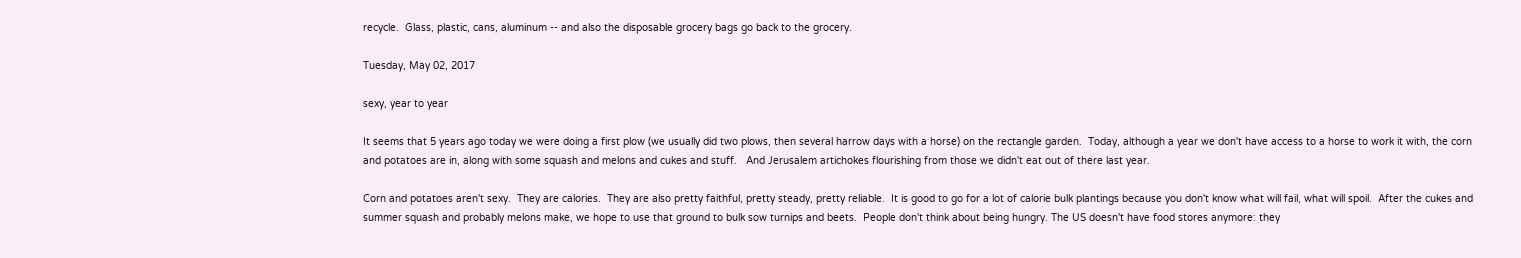recycle.  Glass, plastic, cans, aluminum -- and also the disposable grocery bags go back to the grocery.

Tuesday, May 02, 2017

sexy, year to year

It seems that 5 years ago today we were doing a first plow (we usually did two plows, then several harrow days with a horse) on the rectangle garden.  Today, although a year we don't have access to a horse to work it with, the corn and potatoes are in, along with some squash and melons and cukes and stuff.   And Jerusalem artichokes flourishing from those we didn't eat out of there last year.

Corn and potatoes aren't sexy.  They are calories.  They are also pretty faithful, pretty steady, pretty reliable.  It is good to go for a lot of calorie bulk plantings because you don't know what will fail, what will spoil.  After the cukes and summer squash and probably melons make, we hope to use that ground to bulk sow turnips and beets.  People don't think about being hungry. The US doesn't have food stores anymore: they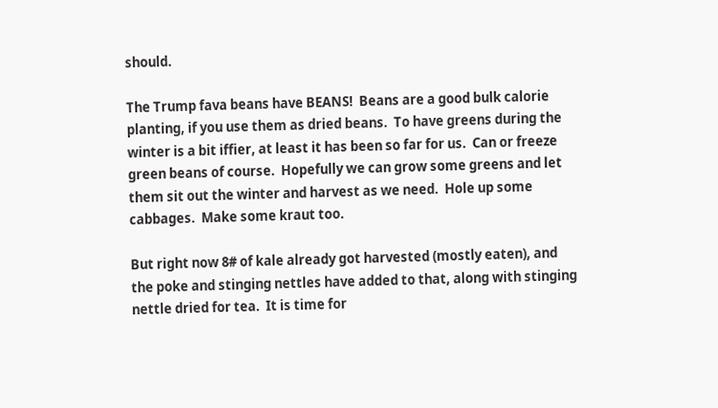should.

The Trump fava beans have BEANS!  Beans are a good bulk calorie planting, if you use them as dried beans.  To have greens during the winter is a bit iffier, at least it has been so far for us.  Can or freeze green beans of course.  Hopefully we can grow some greens and let them sit out the winter and harvest as we need.  Hole up some cabbages.  Make some kraut too.

But right now 8# of kale already got harvested (mostly eaten), and the poke and stinging nettles have added to that, along with stinging nettle dried for tea.  It is time for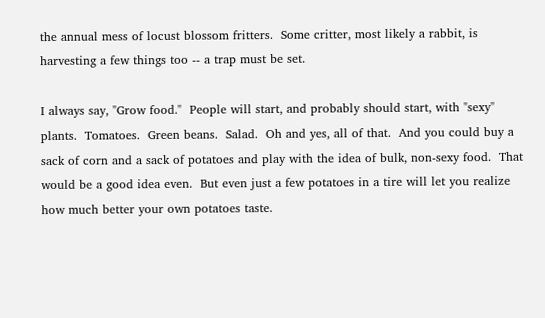the annual mess of locust blossom fritters.  Some critter, most likely a rabbit, is harvesting a few things too -- a trap must be set.

I always say, "Grow food."  People will start, and probably should start, with "sexy" plants.  Tomatoes.  Green beans.  Salad.  Oh and yes, all of that.  And you could buy a sack of corn and a sack of potatoes and play with the idea of bulk, non-sexy food.  That would be a good idea even.  But even just a few potatoes in a tire will let you realize how much better your own potatoes taste.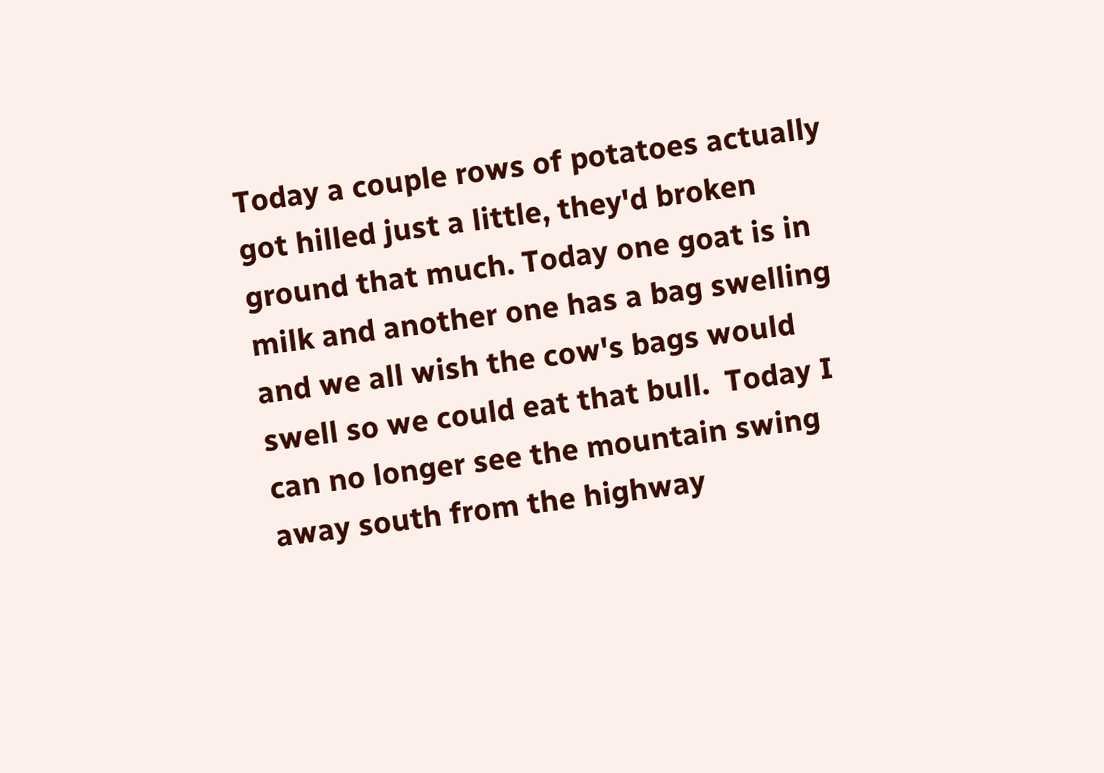Today a couple rows of potatoes actually got hilled just a little, they'd broken ground that much. Today one goat is in milk and another one has a bag swelling and we all wish the cow's bags would swell so we could eat that bull.  Today I can no longer see the mountain swing away south from the highway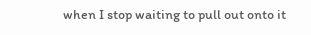when I stop waiting to pull out onto it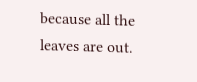because all the leaves are out.